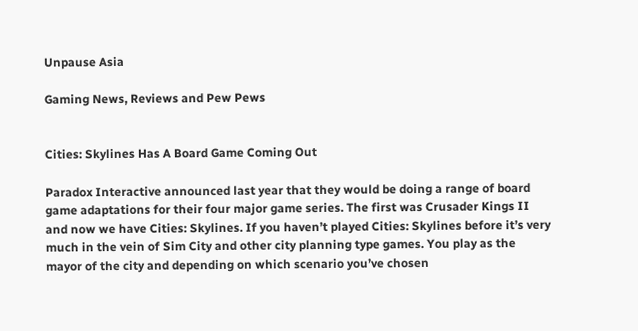Unpause Asia

Gaming News, Reviews and Pew Pews


Cities: Skylines Has A Board Game Coming Out

Paradox Interactive announced last year that they would be doing a range of board game adaptations for their four major game series. The first was Crusader Kings II and now we have Cities: Skylines. If you haven’t played Cities: Skylines before it’s very much in the vein of Sim City and other city planning type games. You play as the mayor of the city and depending on which scenario you’ve chosen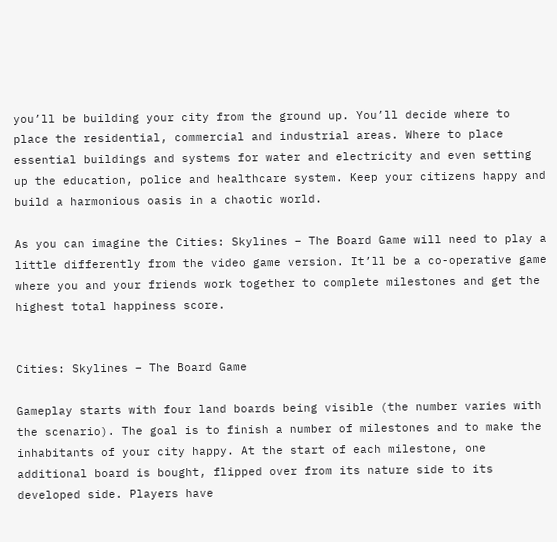you’ll be building your city from the ground up. You’ll decide where to place the residential, commercial and industrial areas. Where to place essential buildings and systems for water and electricity and even setting up the education, police and healthcare system. Keep your citizens happy and build a harmonious oasis in a chaotic world.

As you can imagine the Cities: Skylines – The Board Game will need to play a little differently from the video game version. It’ll be a co-operative game where you and your friends work together to complete milestones and get the highest total happiness score.


Cities: Skylines – The Board Game

Gameplay starts with four land boards being visible (the number varies with the scenario). The goal is to finish a number of milestones and to make the inhabitants of your city happy. At the start of each milestone, one additional board is bought, flipped over from its nature side to its developed side. Players have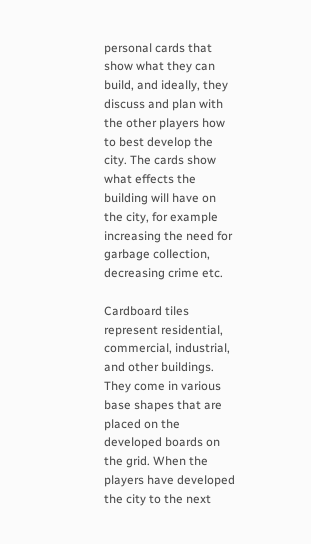personal cards that show what they can build, and ideally, they discuss and plan with the other players how to best develop the city. The cards show what effects the building will have on the city, for example increasing the need for garbage collection, decreasing crime etc.

Cardboard tiles represent residential, commercial, industrial, and other buildings. They come in various base shapes that are placed on the developed boards on the grid. When the players have developed the city to the next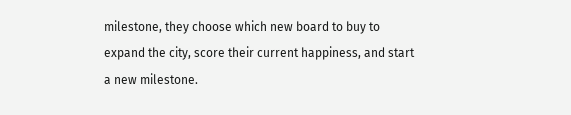milestone, they choose which new board to buy to expand the city, score their current happiness, and start a new milestone.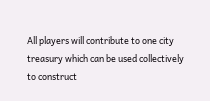All players will contribute to one city treasury which can be used collectively to construct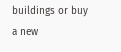buildings or buy a new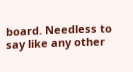board. Needless to say like any other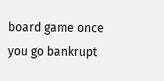board game once you go bankrupt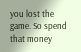you lost the game. So spend that money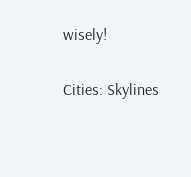wisely!

Cities: Skylines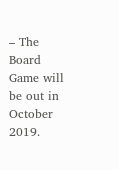– The Board Game will be out in October 2019.